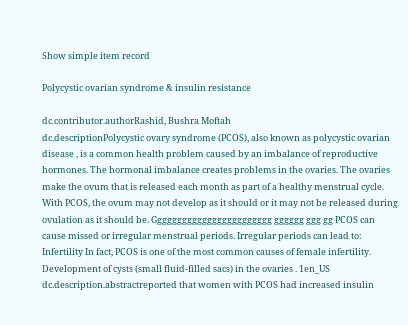Show simple item record

Polycystic ovarian syndrome & insulin resistance

dc.contributor.authorRashid, Bushra Moftah
dc.descriptionPolycystic ovary syndrome (PCOS), also known as polycystic ovarian disease , is a common health problem caused by an imbalance of reproductive hormones. The hormonal imbalance creates problems in the ovaries. The ovaries make the ovum that is released each month as part of a healthy menstrual cycle. With PCOS, the ovum may not develop as it should or it may not be released during ovulation as it should be. Gggggggggggggggggggggggg gggggg ggg gg PCOS can cause missed or irregular menstrual periods. Irregular periods can lead to: Infertility In fact, PCOS is one of the most common causes of female infertility. Development of cysts (small fluid-filled sacs) in the ovaries . 1en_US
dc.description.abstractreported that women with PCOS had increased insulin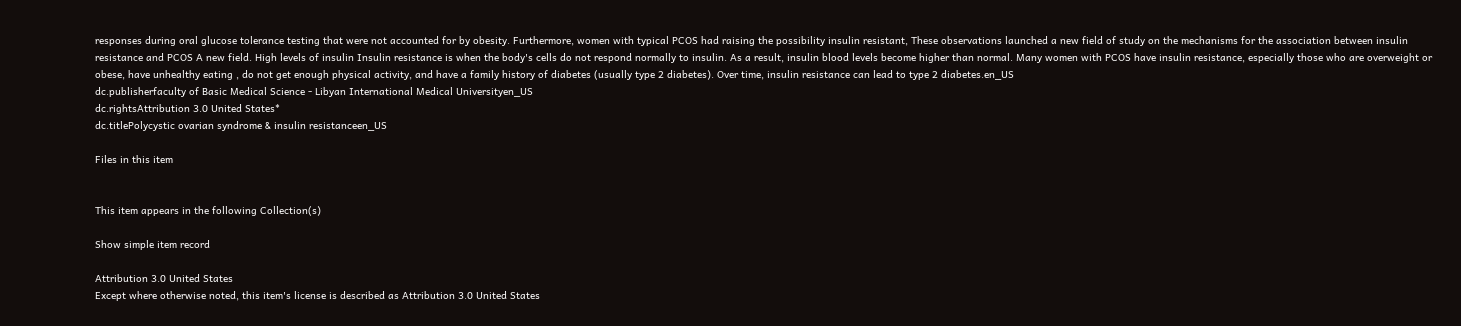responses during oral glucose tolerance testing that were not accounted for by obesity. Furthermore, women with typical PCOS had raising the possibility insulin resistant, These observations launched a new field of study on the mechanisms for the association between insulin resistance and PCOS A new field. High levels of insulin Insulin resistance is when the body's cells do not respond normally to insulin. As a result, insulin blood levels become higher than normal. Many women with PCOS have insulin resistance, especially those who are overweight or obese, have unhealthy eating , do not get enough physical activity, and have a family history of diabetes (usually type 2 diabetes). Over time, insulin resistance can lead to type 2 diabetes.en_US
dc.publisherfaculty of Basic Medical Science - Libyan International Medical Universityen_US
dc.rightsAttribution 3.0 United States*
dc.titlePolycystic ovarian syndrome & insulin resistanceen_US

Files in this item


This item appears in the following Collection(s)

Show simple item record

Attribution 3.0 United States
Except where otherwise noted, this item's license is described as Attribution 3.0 United States